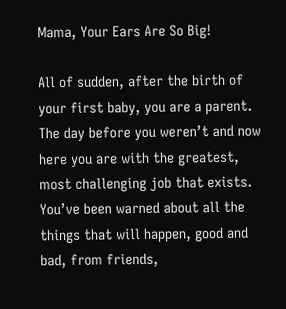Mama, Your Ears Are So Big!

All of sudden, after the birth of your first baby, you are a parent.  The day before you weren’t and now here you are with the greatest, most challenging job that exists.  You’ve been warned about all the things that will happen, good and bad, from friends,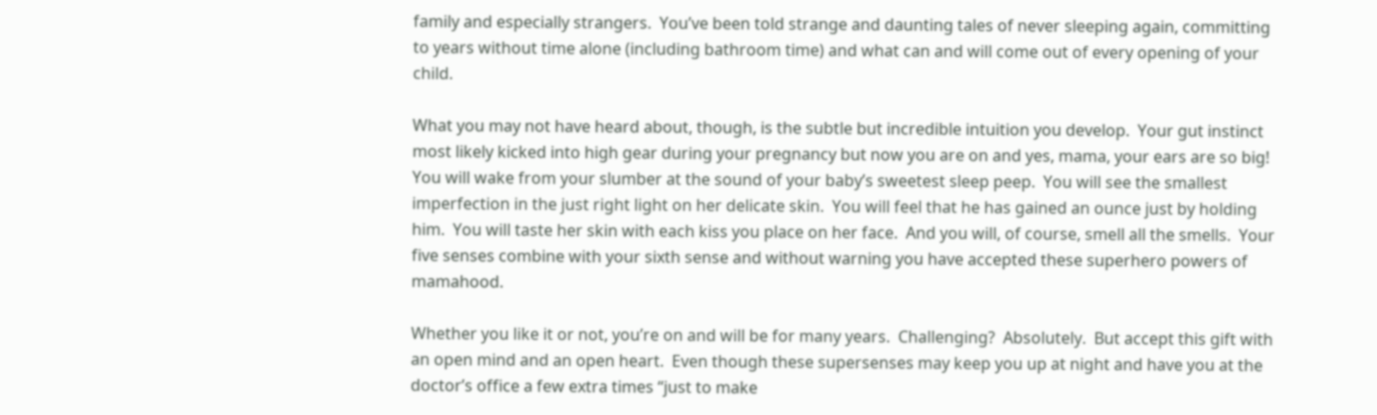family and especially strangers.  You’ve been told strange and daunting tales of never sleeping again, committing to years without time alone (including bathroom time) and what can and will come out of every opening of your child.

What you may not have heard about, though, is the subtle but incredible intuition you develop.  Your gut instinct most likely kicked into high gear during your pregnancy but now you are on and yes, mama, your ears are so big!  You will wake from your slumber at the sound of your baby’s sweetest sleep peep.  You will see the smallest imperfection in the just right light on her delicate skin.  You will feel that he has gained an ounce just by holding him.  You will taste her skin with each kiss you place on her face.  And you will, of course, smell all the smells.  Your five senses combine with your sixth sense and without warning you have accepted these superhero powers of mamahood.

Whether you like it or not, you’re on and will be for many years.  Challenging?  Absolutely.  But accept this gift with an open mind and an open heart.  Even though these supersenses may keep you up at night and have you at the doctor’s office a few extra times “just to make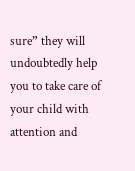sure” they will undoubtedly help you to take care of your child with attention and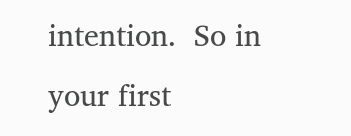intention.  So in your first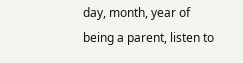day, month, year of being a parent, listen to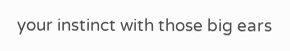your instinct with those big ears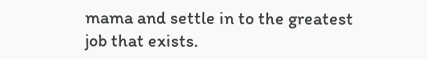mama and settle in to the greatest job that exists.